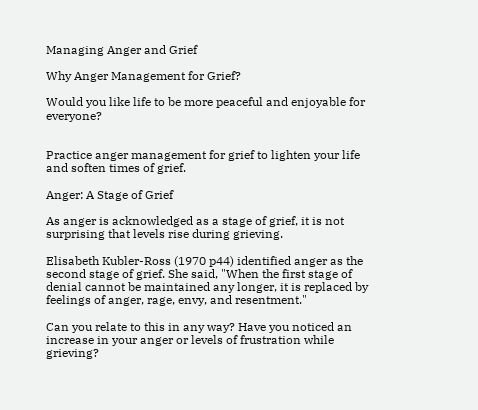Managing Anger and Grief

Why Anger Management for Grief?

Would you like life to be more peaceful and enjoyable for everyone?


Practice anger management for grief to lighten your life and soften times of grief.

Anger: A Stage of Grief

As anger is acknowledged as a stage of grief, it is not surprising that levels rise during grieving.

Elisabeth Kubler-Ross (1970 p44) identified anger as the second stage of grief. She said, "When the first stage of denial cannot be maintained any longer, it is replaced by feelings of anger, rage, envy, and resentment."

Can you relate to this in any way? Have you noticed an increase in your anger or levels of frustration while grieving?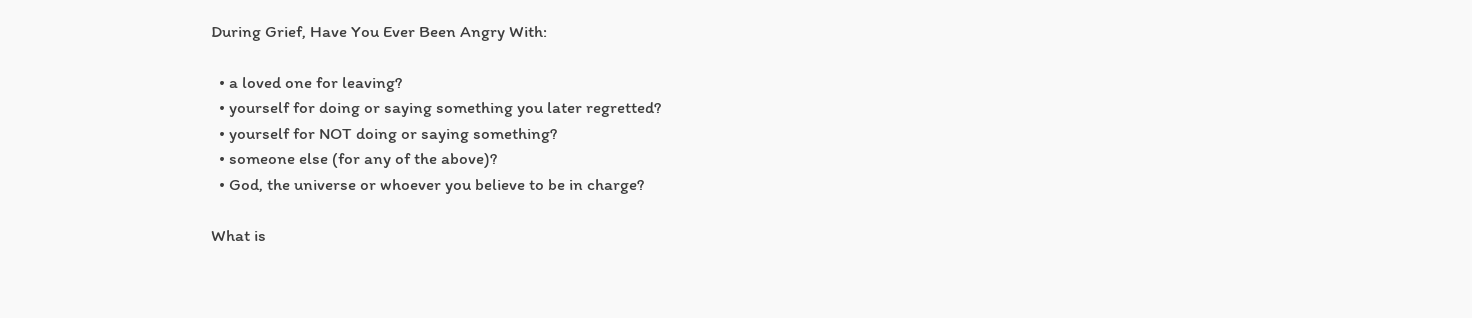During Grief, Have You Ever Been Angry With:

  • a loved one for leaving?
  • yourself for doing or saying something you later regretted?
  • yourself for NOT doing or saying something?
  • someone else (for any of the above)?
  • God, the universe or whoever you believe to be in charge?

What is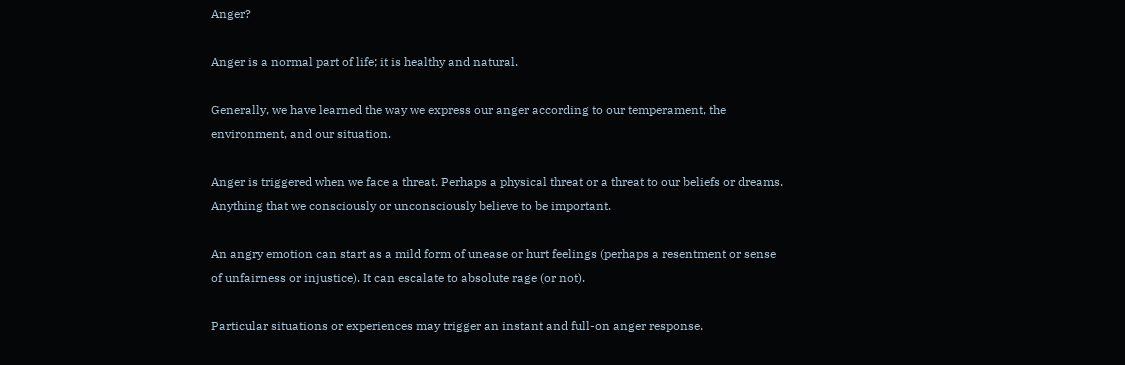Anger?

Anger is a normal part of life; it is healthy and natural.

Generally, we have learned the way we express our anger according to our temperament, the environment, and our situation.

Anger is triggered when we face a threat. Perhaps a physical threat or a threat to our beliefs or dreams. Anything that we consciously or unconsciously believe to be important.

An angry emotion can start as a mild form of unease or hurt feelings (perhaps a resentment or sense of unfairness or injustice). It can escalate to absolute rage (or not).

Particular situations or experiences may trigger an instant and full-on anger response.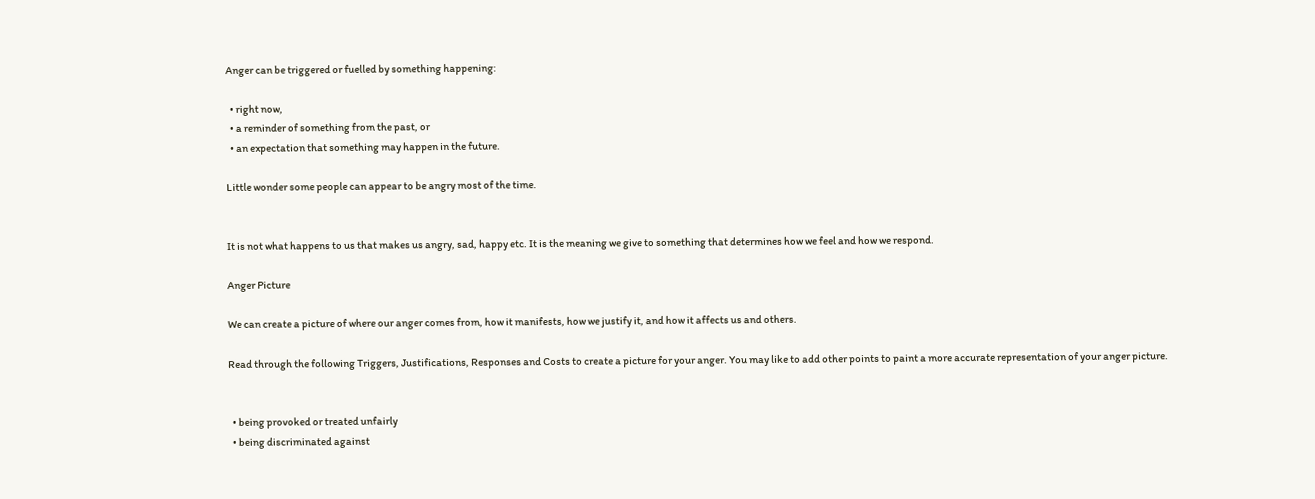Anger can be triggered or fuelled by something happening:

  • right now,
  • a reminder of something from the past, or
  • an expectation that something may happen in the future.

Little wonder some people can appear to be angry most of the time.


It is not what happens to us that makes us angry, sad, happy etc. It is the meaning we give to something that determines how we feel and how we respond.

Anger Picture

We can create a picture of where our anger comes from, how it manifests, how we justify it, and how it affects us and others.

Read through the following Triggers, Justifications, Responses and Costs to create a picture for your anger. You may like to add other points to paint a more accurate representation of your anger picture.


  • being provoked or treated unfairly
  • being discriminated against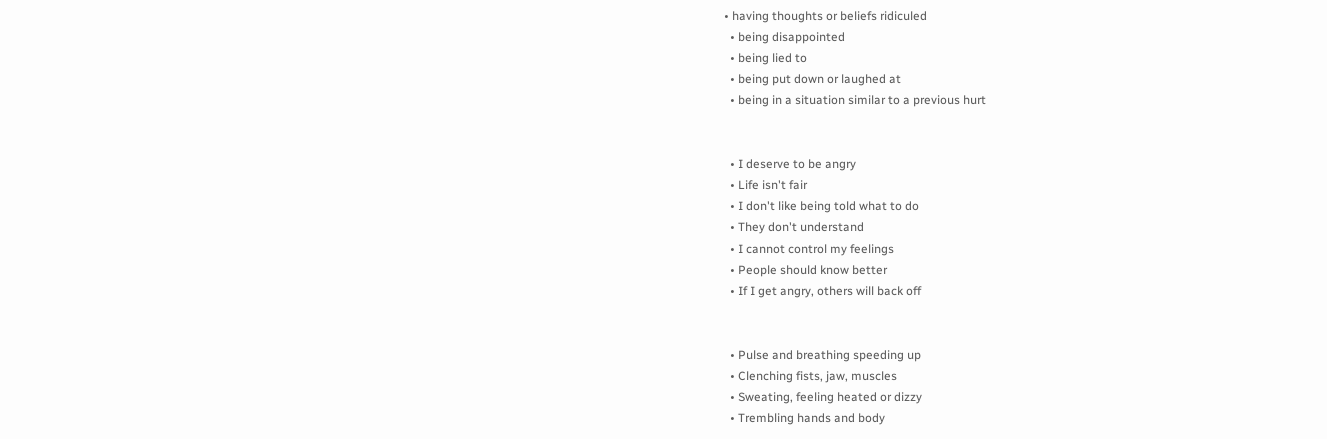• having thoughts or beliefs ridiculed
  • being disappointed
  • being lied to
  • being put down or laughed at
  • being in a situation similar to a previous hurt


  • I deserve to be angry
  • Life isn't fair
  • I don't like being told what to do
  • They don't understand
  • I cannot control my feelings
  • People should know better
  • If I get angry, others will back off


  • Pulse and breathing speeding up
  • Clenching fists, jaw, muscles
  • Sweating, feeling heated or dizzy
  • Trembling hands and body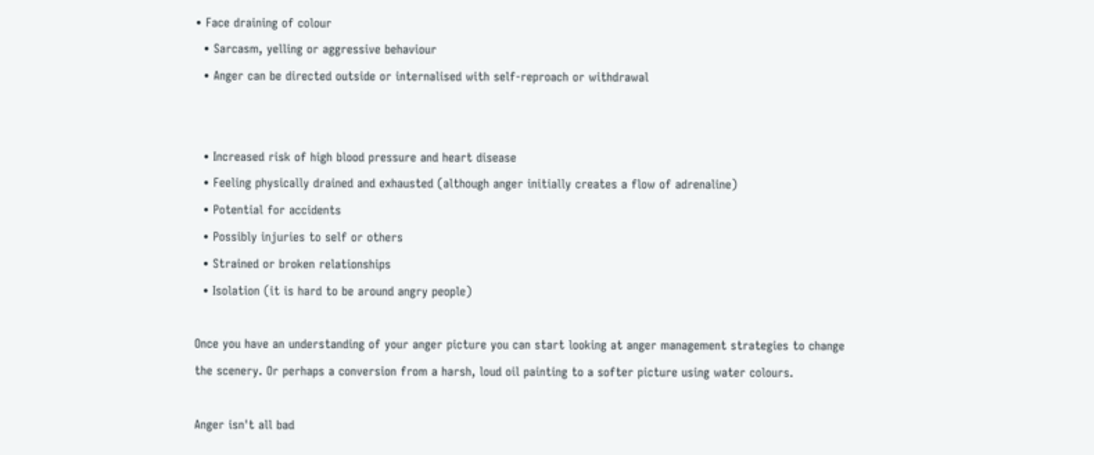• Face draining of colour
  • Sarcasm, yelling or aggressive behaviour
  • Anger can be directed outside or internalised with self-reproach or withdrawal


  • Increased risk of high blood pressure and heart disease
  • Feeling physically drained and exhausted (although anger initially creates a flow of adrenaline)
  • Potential for accidents
  • Possibly injuries to self or others
  • Strained or broken relationships
  • Isolation (it is hard to be around angry people)

Once you have an understanding of your anger picture you can start looking at anger management strategies to change the scenery. Or perhaps a conversion from a harsh, loud oil painting to a softer picture using water colours.

Anger isn't all bad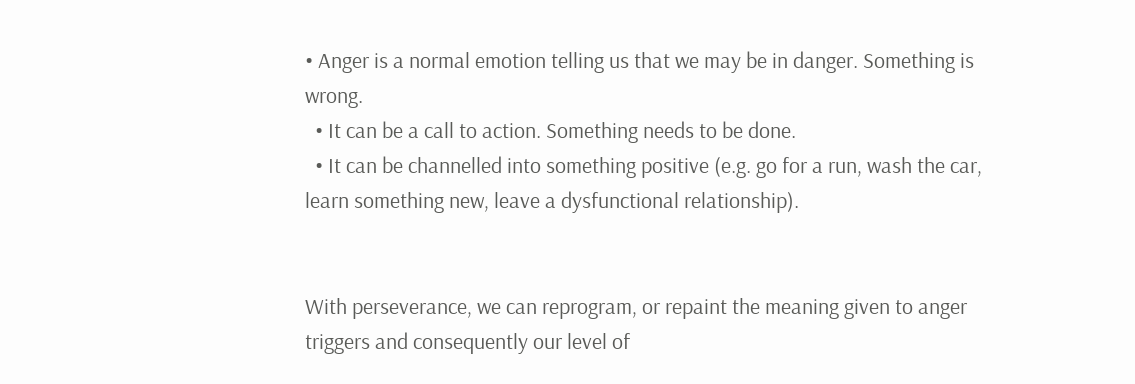• Anger is a normal emotion telling us that we may be in danger. Something is wrong.
  • It can be a call to action. Something needs to be done.
  • It can be channelled into something positive (e.g. go for a run, wash the car, learn something new, leave a dysfunctional relationship).


With perseverance, we can reprogram, or repaint the meaning given to anger triggers and consequently our level of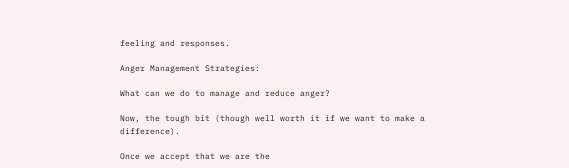feeling and responses.

Anger Management Strategies:

What can we do to manage and reduce anger?

Now, the tough bit (though well worth it if we want to make a difference).

Once we accept that we are the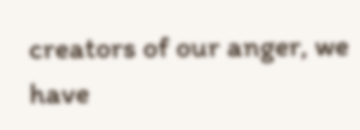creators of our anger, we have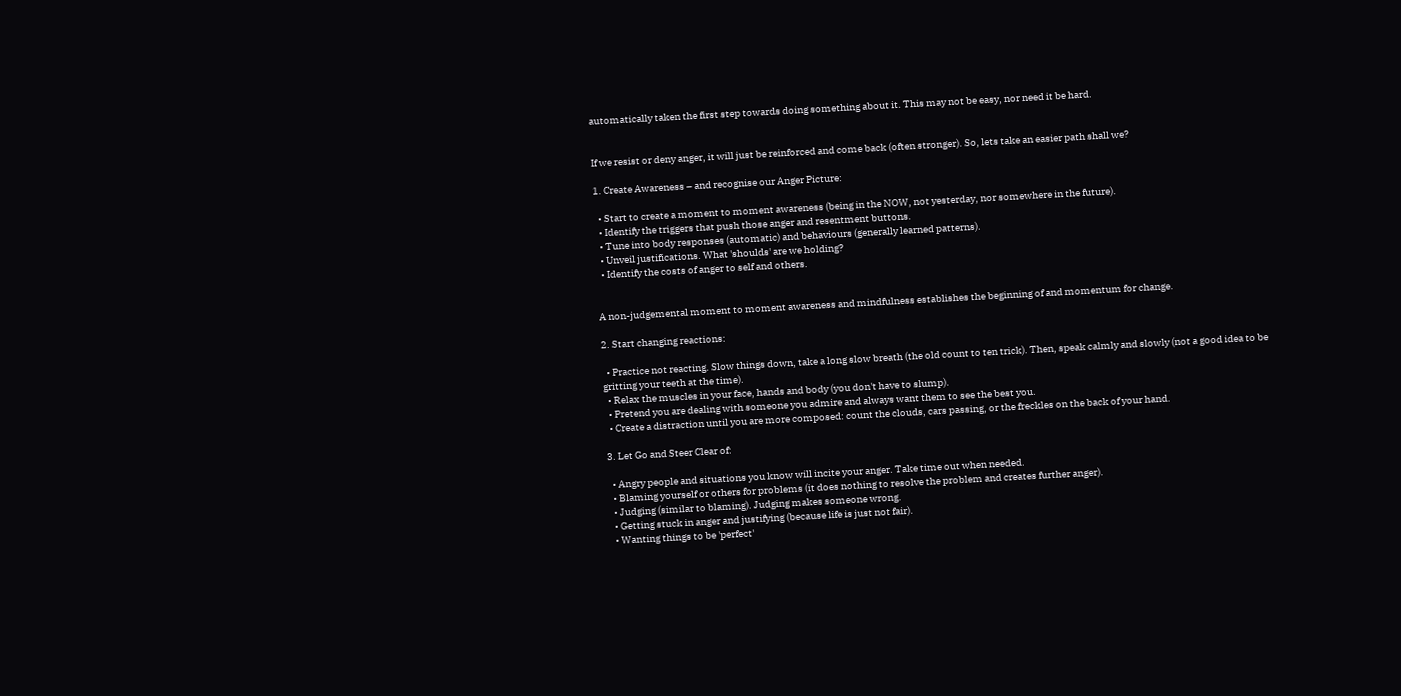automatically taken the first step towards doing something about it. This may not be easy, nor need it be hard.


If we resist or deny anger, it will just be reinforced and come back (often stronger). So, lets take an easier path shall we?

1. Create Awareness – and recognise our Anger Picture:

  • Start to create a moment to moment awareness (being in the NOW, not yesterday, nor somewhere in the future).
  • Identify the triggers that push those anger and resentment buttons.
  • Tune into body responses (automatic) and behaviours (generally learned patterns).
  • Unveil justifications. What 'shoulds' are we holding?
  • Identify the costs of anger to self and others.


A non-judgemental moment to moment awareness and mindfulness establishes the beginning of and momentum for change.

2. Start changing reactions:

  • Practice not reacting. Slow things down, take a long slow breath (the old count to ten trick). Then, speak calmly and slowly (not a good idea to be gritting your teeth at the time).
  • Relax the muscles in your face, hands and body (you don't have to slump).
  • Pretend you are dealing with someone you admire and always want them to see the best you.
  • Create a distraction until you are more composed: count the clouds, cars passing, or the freckles on the back of your hand.

3. Let Go and Steer Clear of:

  • Angry people and situations you know will incite your anger. Take time out when needed.
  • Blaming yourself or others for problems (it does nothing to resolve the problem and creates further anger).
  • Judging (similar to blaming). Judging makes someone wrong.
  • Getting stuck in anger and justifying (because life is just not fair).
  • Wanting things to be 'perfect'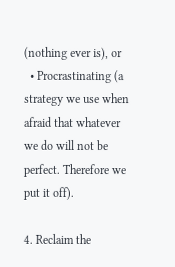(nothing ever is), or
  • Procrastinating (a strategy we use when afraid that whatever we do will not be perfect. Therefore we put it off).

4. Reclaim the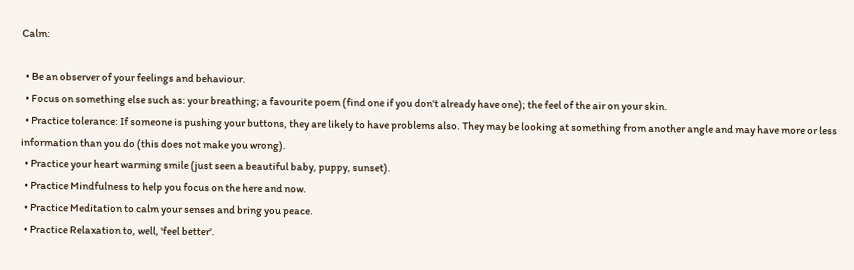Calm:

  • Be an observer of your feelings and behaviour.
  • Focus on something else such as: your breathing; a favourite poem (find one if you don't already have one); the feel of the air on your skin.
  • Practice tolerance: If someone is pushing your buttons, they are likely to have problems also. They may be looking at something from another angle and may have more or less information than you do (this does not make you wrong).
  • Practice your heart warming smile (just seen a beautiful baby, puppy, sunset).
  • Practice Mindfulness to help you focus on the here and now.
  • Practice Meditation to calm your senses and bring you peace.
  • Practice Relaxation to, well, 'feel better'.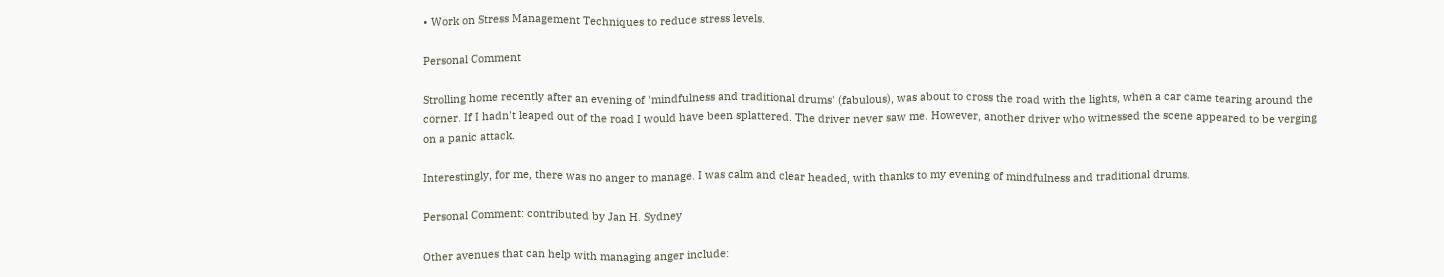• Work on Stress Management Techniques to reduce stress levels.

Personal Comment

Strolling home recently after an evening of 'mindfulness and traditional drums' (fabulous), was about to cross the road with the lights, when a car came tearing around the corner. If I hadn't leaped out of the road I would have been splattered. The driver never saw me. However, another driver who witnessed the scene appeared to be verging on a panic attack.

Interestingly, for me, there was no anger to manage. I was calm and clear headed, with thanks to my evening of mindfulness and traditional drums.

Personal Comment: contributed by Jan H. Sydney

Other avenues that can help with managing anger include: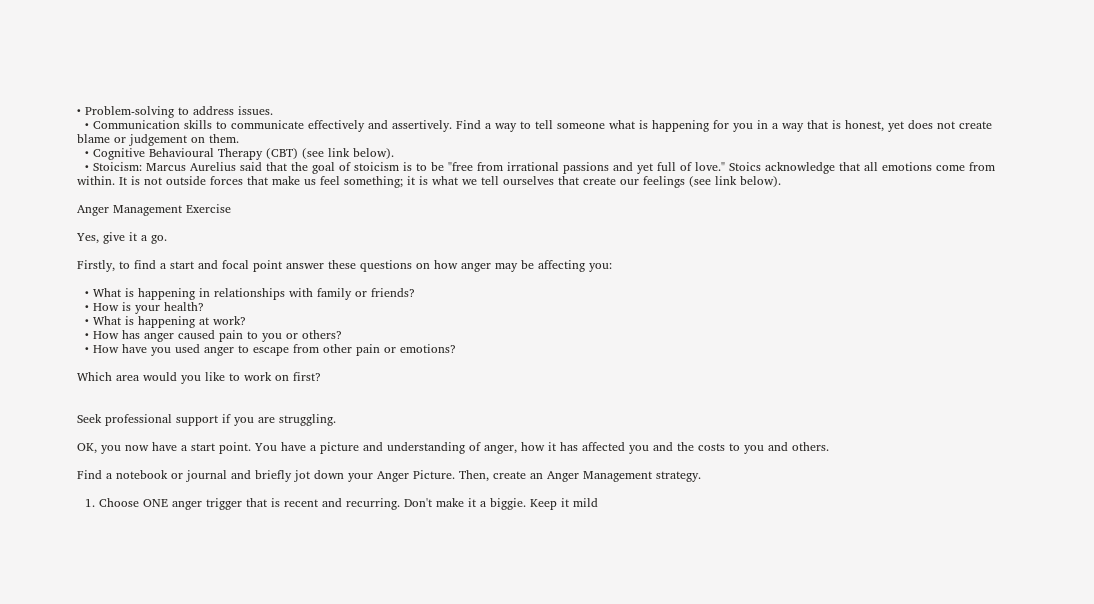• Problem-solving to address issues.
  • Communication skills to communicate effectively and assertively. Find a way to tell someone what is happening for you in a way that is honest, yet does not create blame or judgement on them.
  • Cognitive Behavioural Therapy (CBT) (see link below).
  • Stoicism: Marcus Aurelius said that the goal of stoicism is to be "free from irrational passions and yet full of love." Stoics acknowledge that all emotions come from within. It is not outside forces that make us feel something; it is what we tell ourselves that create our feelings (see link below).

Anger Management Exercise

Yes, give it a go.

Firstly, to find a start and focal point answer these questions on how anger may be affecting you:

  • What is happening in relationships with family or friends?
  • How is your health?
  • What is happening at work?
  • How has anger caused pain to you or others?
  • How have you used anger to escape from other pain or emotions?

Which area would you like to work on first?


Seek professional support if you are struggling.

OK, you now have a start point. You have a picture and understanding of anger, how it has affected you and the costs to you and others.

Find a notebook or journal and briefly jot down your Anger Picture. Then, create an Anger Management strategy.

  1. Choose ONE anger trigger that is recent and recurring. Don't make it a biggie. Keep it mild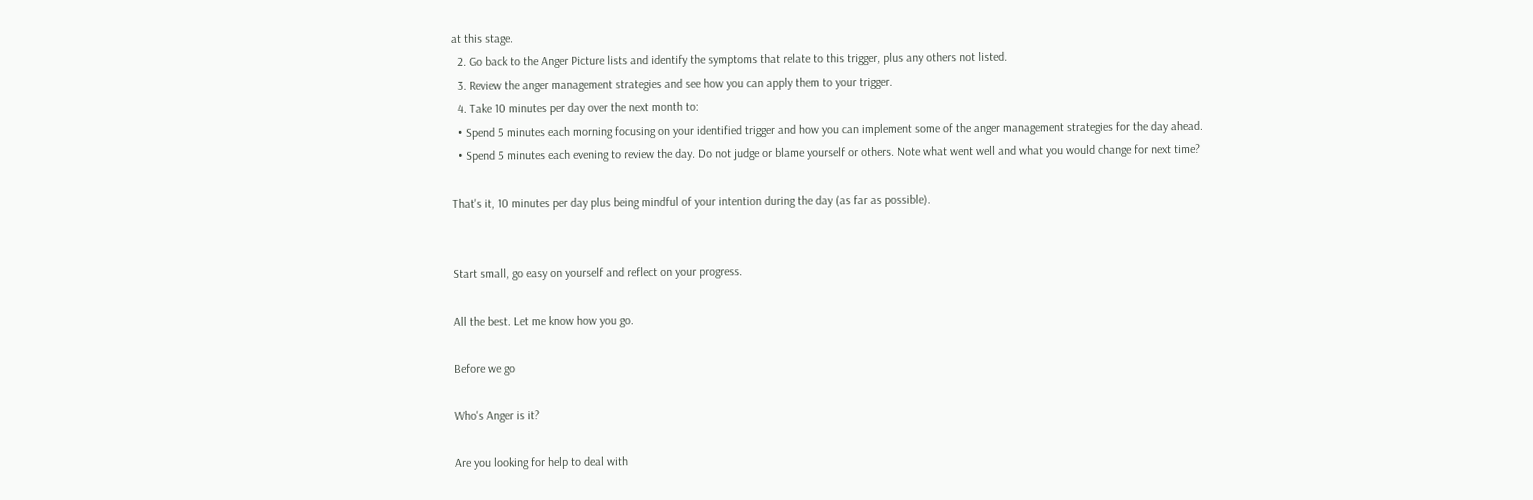at this stage.
  2. Go back to the Anger Picture lists and identify the symptoms that relate to this trigger, plus any others not listed.
  3. Review the anger management strategies and see how you can apply them to your trigger.
  4. Take 10 minutes per day over the next month to:
  • Spend 5 minutes each morning focusing on your identified trigger and how you can implement some of the anger management strategies for the day ahead.
  • Spend 5 minutes each evening to review the day. Do not judge or blame yourself or others. Note what went well and what you would change for next time?

That's it, 10 minutes per day plus being mindful of your intention during the day (as far as possible).


Start small, go easy on yourself and reflect on your progress.

All the best. Let me know how you go.

Before we go

Who's Anger is it?

Are you looking for help to deal with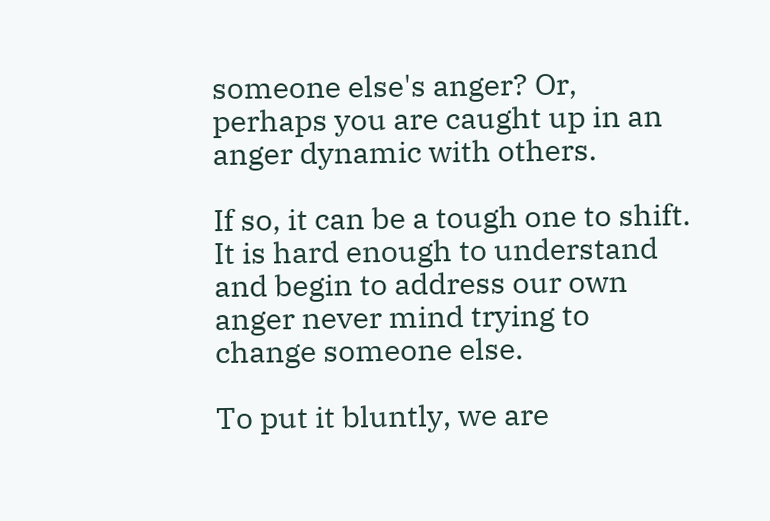someone else's anger? Or, perhaps you are caught up in an anger dynamic with others.

If so, it can be a tough one to shift. It is hard enough to understand and begin to address our own anger never mind trying to change someone else.

To put it bluntly, we are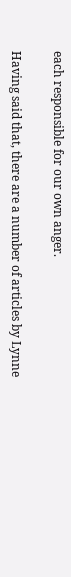each responsible for our own anger.

Having said that, there are a number of articles by Lynne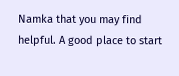Namka that you may find helpful. A good place to start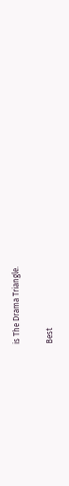is The Drama Triangle.

Best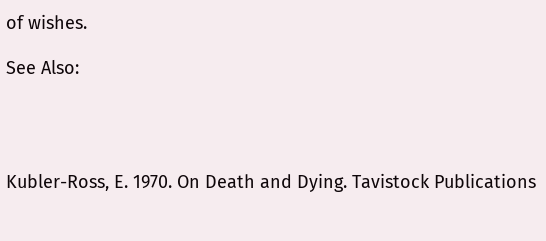of wishes.

See Also:




Kubler-Ross, E. 1970. On Death and Dying. Tavistock Publications